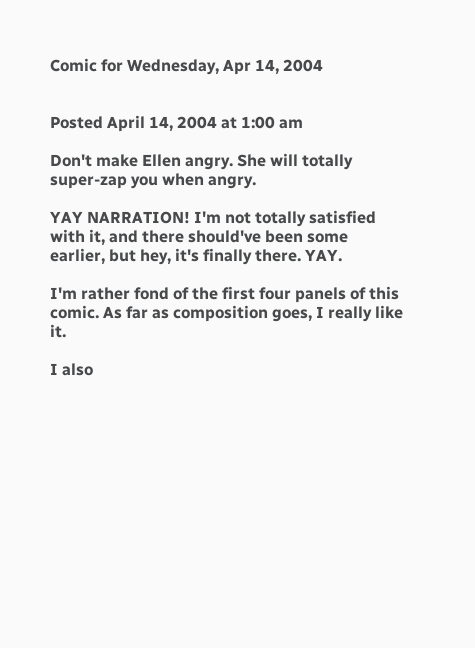Comic for Wednesday, Apr 14, 2004


Posted April 14, 2004 at 1:00 am

Don't make Ellen angry. She will totally super-zap you when angry.

YAY NARRATION! I'm not totally satisfied with it, and there should've been some earlier, but hey, it's finally there. YAY.

I'm rather fond of the first four panels of this comic. As far as composition goes, I really like it.

I also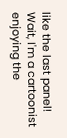like the last panel! Wait, I'm a cartoonist enjoying the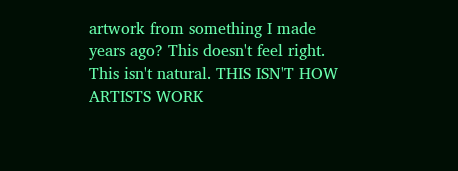artwork from something I made years ago? This doesn't feel right. This isn't natural. THIS ISN'T HOW ARTISTS WORK